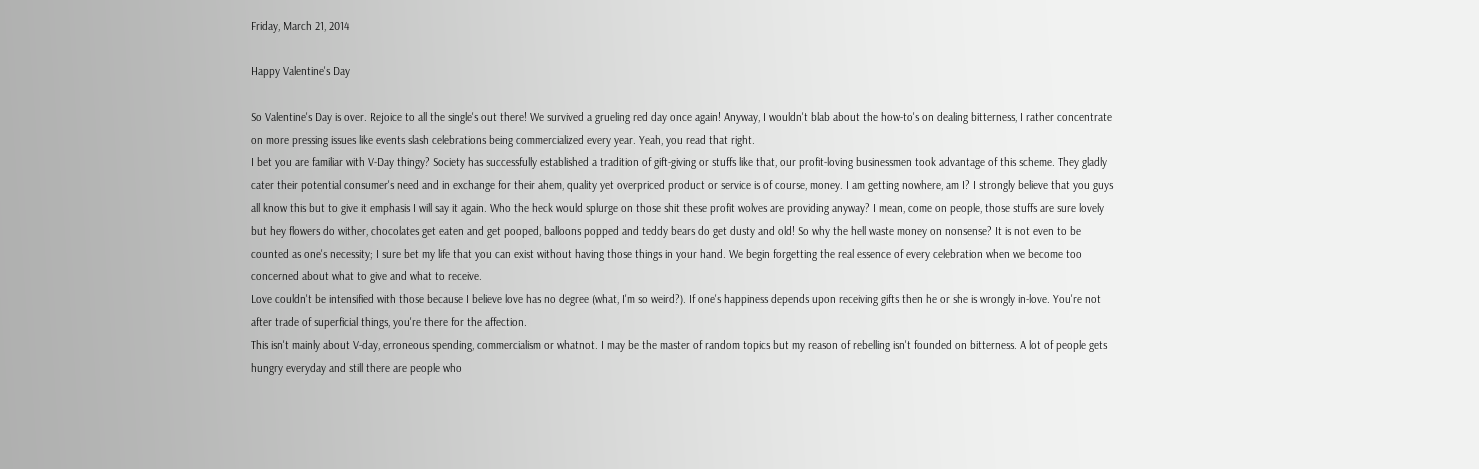Friday, March 21, 2014

Happy Valentine's Day

So Valentine's Day is over. Rejoice to all the single's out there! We survived a grueling red day once again! Anyway, I wouldn't blab about the how-to's on dealing bitterness, I rather concentrate on more pressing issues like events slash celebrations being commercialized every year. Yeah, you read that right.
I bet you are familiar with V-Day thingy? Society has successfully established a tradition of gift-giving or stuffs like that, our profit-loving businessmen took advantage of this scheme. They gladly cater their potential consumer's need and in exchange for their ahem, quality yet overpriced product or service is of course, money. I am getting nowhere, am I? I strongly believe that you guys all know this but to give it emphasis I will say it again. Who the heck would splurge on those shit these profit wolves are providing anyway? I mean, come on people, those stuffs are sure lovely but hey flowers do wither, chocolates get eaten and get pooped, balloons popped and teddy bears do get dusty and old! So why the hell waste money on nonsense? It is not even to be counted as one's necessity; I sure bet my life that you can exist without having those things in your hand. We begin forgetting the real essence of every celebration when we become too concerned about what to give and what to receive.
Love couldn't be intensified with those because I believe love has no degree (what, I'm so weird?). If one's happiness depends upon receiving gifts then he or she is wrongly in-love. You're not after trade of superficial things, you're there for the affection.
This isn't mainly about V-day, erroneous spending, commercialism or whatnot. I may be the master of random topics but my reason of rebelling isn't founded on bitterness. A lot of people gets hungry everyday and still there are people who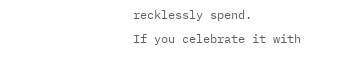recklessly spend.
If you celebrate it with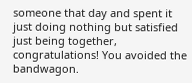someone that day and spent it just doing nothing but satisfied just being together, congratulations! You avoided the bandwagon.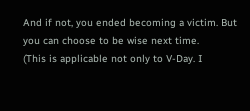And if not, you ended becoming a victim. But you can choose to be wise next time.
(This is applicable not only to V-Day. I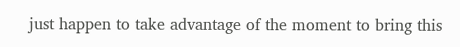just happen to take advantage of the moment to bring this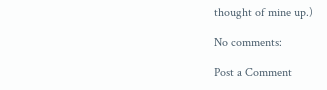thought of mine up.)

No comments:

Post a Comment